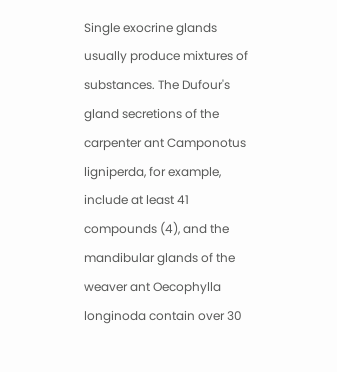Single exocrine glands usually produce mixtures of substances. The Dufour's gland secretions of the carpenter ant Camponotus ligniperda, for example, include at least 41 compounds (4), and the mandibular glands of the weaver ant Oecophylla longinoda contain over 30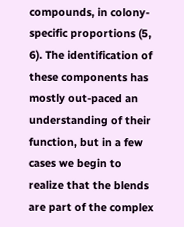compounds, in colony-specific proportions (5, 6). The identification of these components has mostly out-paced an understanding of their function, but in a few cases we begin to realize that the blends are part of the complex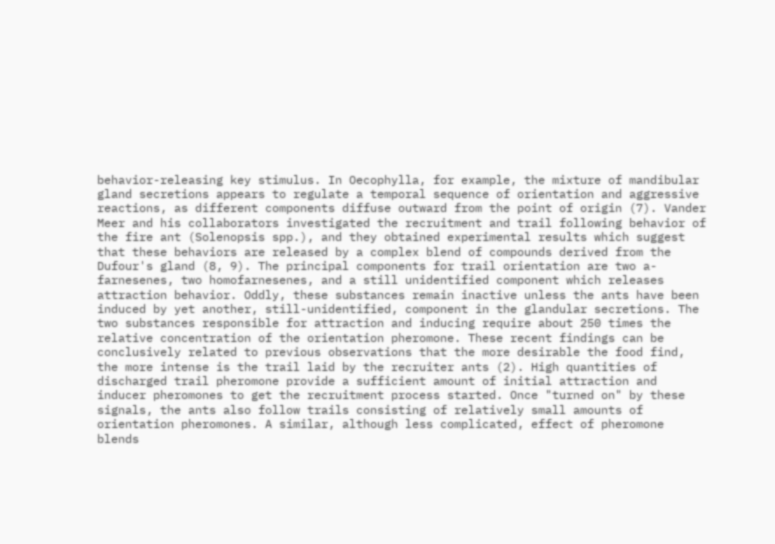behavior-releasing key stimulus. In Oecophylla, for example, the mixture of mandibular gland secretions appears to regulate a temporal sequence of orientation and aggressive reactions, as different components diffuse outward from the point of origin (7). Vander Meer and his collaborators investigated the recruitment and trail following behavior of the fire ant (Solenopsis spp.), and they obtained experimental results which suggest that these behaviors are released by a complex blend of compounds derived from the Dufour's gland (8, 9). The principal components for trail orientation are two a-farnesenes, two homofarnesenes, and a still unidentified component which releases attraction behavior. Oddly, these substances remain inactive unless the ants have been induced by yet another, still-unidentified, component in the glandular secretions. The two substances responsible for attraction and inducing require about 250 times the relative concentration of the orientation pheromone. These recent findings can be conclusively related to previous observations that the more desirable the food find, the more intense is the trail laid by the recruiter ants (2). High quantities of discharged trail pheromone provide a sufficient amount of initial attraction and inducer pheromones to get the recruitment process started. Once "turned on" by these signals, the ants also follow trails consisting of relatively small amounts of orientation pheromones. A similar, although less complicated, effect of pheromone blends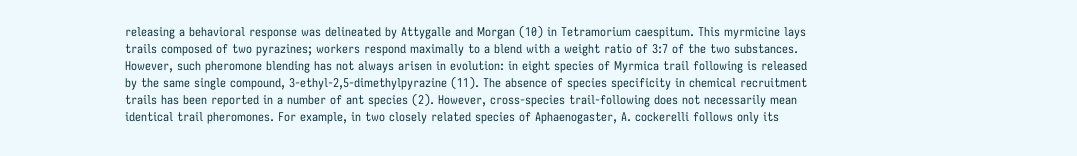releasing a behavioral response was delineated by Attygalle and Morgan (10) in Tetramorium caespitum. This myrmicine lays trails composed of two pyrazines; workers respond maximally to a blend with a weight ratio of 3:7 of the two substances. However, such pheromone blending has not always arisen in evolution: in eight species of Myrmica trail following is released by the same single compound, 3-ethyl-2,5-dimethylpyrazine (11). The absence of species specificity in chemical recruitment trails has been reported in a number of ant species (2). However, cross-species trail-following does not necessarily mean identical trail pheromones. For example, in two closely related species of Aphaenogaster, A. cockerelli follows only its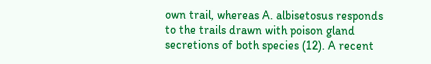own trail, whereas A. albisetosus responds to the trails drawn with poison gland secretions of both species (12). A recent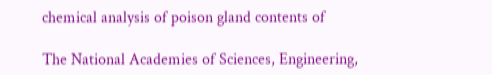chemical analysis of poison gland contents of

The National Academies of Sciences, Engineering,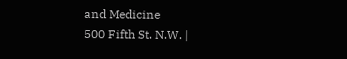and Medicine
500 Fifth St. N.W. |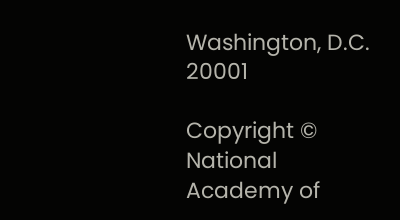Washington, D.C. 20001

Copyright © National Academy of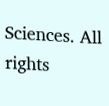Sciences. All rights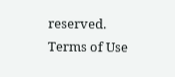reserved.
Terms of Use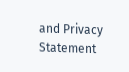and Privacy Statement